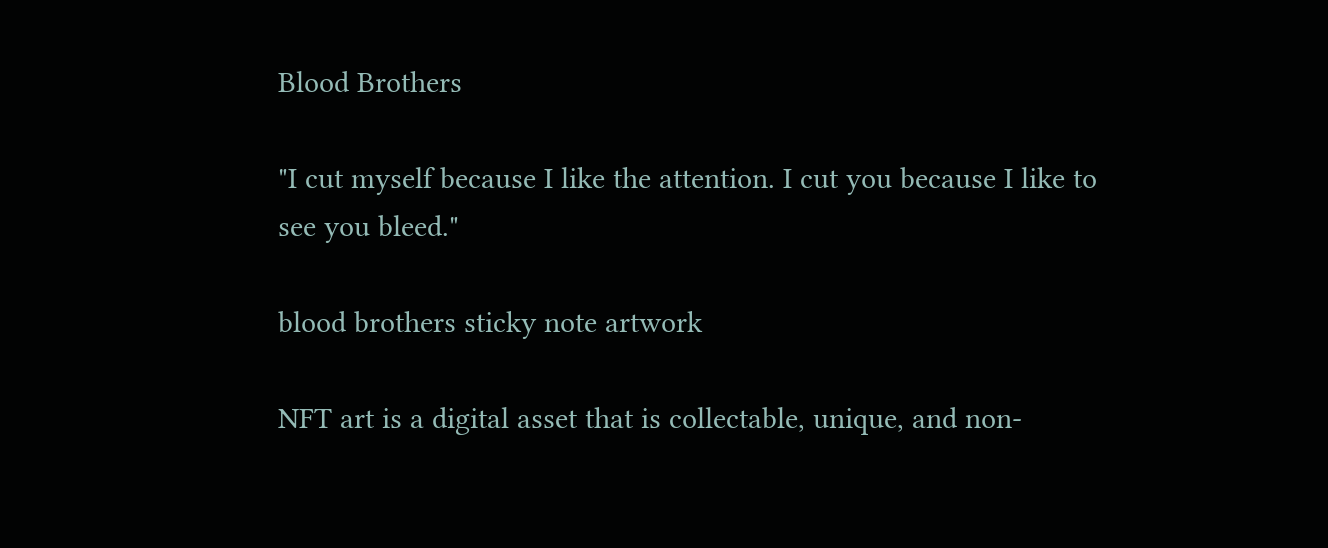Blood Brothers

"I cut myself because I like the attention. I cut you because I like to see you bleed."

blood brothers sticky note artwork

NFT art is a digital asset that is collectable, unique, and non-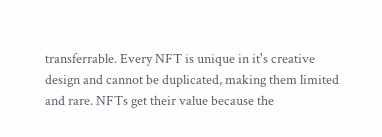transferrable. Every NFT is unique in it's creative design and cannot be duplicated, making them limited and rare. NFTs get their value because the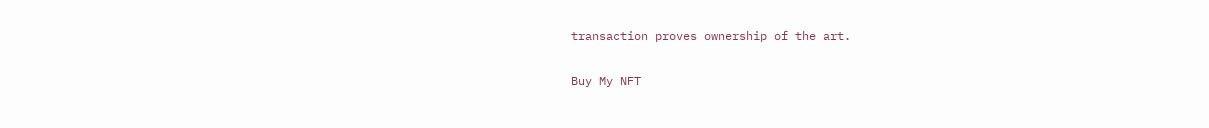transaction proves ownership of the art.

Buy My NFT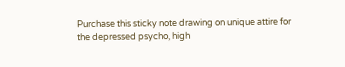Purchase this sticky note drawing on unique attire for the depressed psycho, high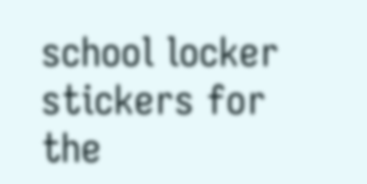school locker stickers for the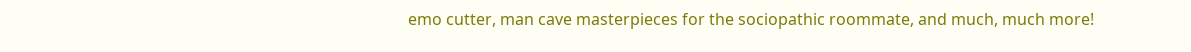emo cutter, man cave masterpieces for the sociopathic roommate, and much, much more!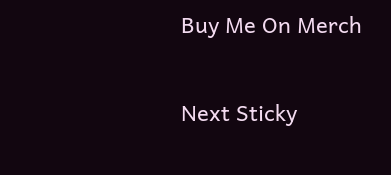Buy Me On Merch

Next Sticky